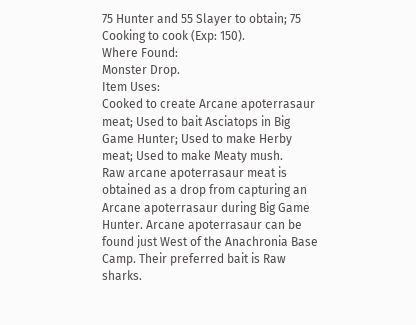75 Hunter and 55 Slayer to obtain; 75 Cooking to cook (Exp: 150).
Where Found:
Monster Drop.
Item Uses:
Cooked to create Arcane apoterrasaur meat; Used to bait Asciatops in Big Game Hunter; Used to make Herby meat; Used to make Meaty mush.
Raw arcane apoterrasaur meat is obtained as a drop from capturing an Arcane apoterrasaur during Big Game Hunter. Arcane apoterrasaur can be found just West of the Anachronia Base Camp. Their preferred bait is Raw sharks.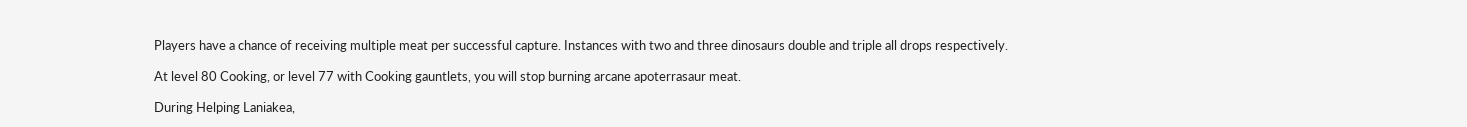Players have a chance of receiving multiple meat per successful capture. Instances with two and three dinosaurs double and triple all drops respectively.

At level 80 Cooking, or level 77 with Cooking gauntlets, you will stop burning arcane apoterrasaur meat.

During Helping Laniakea,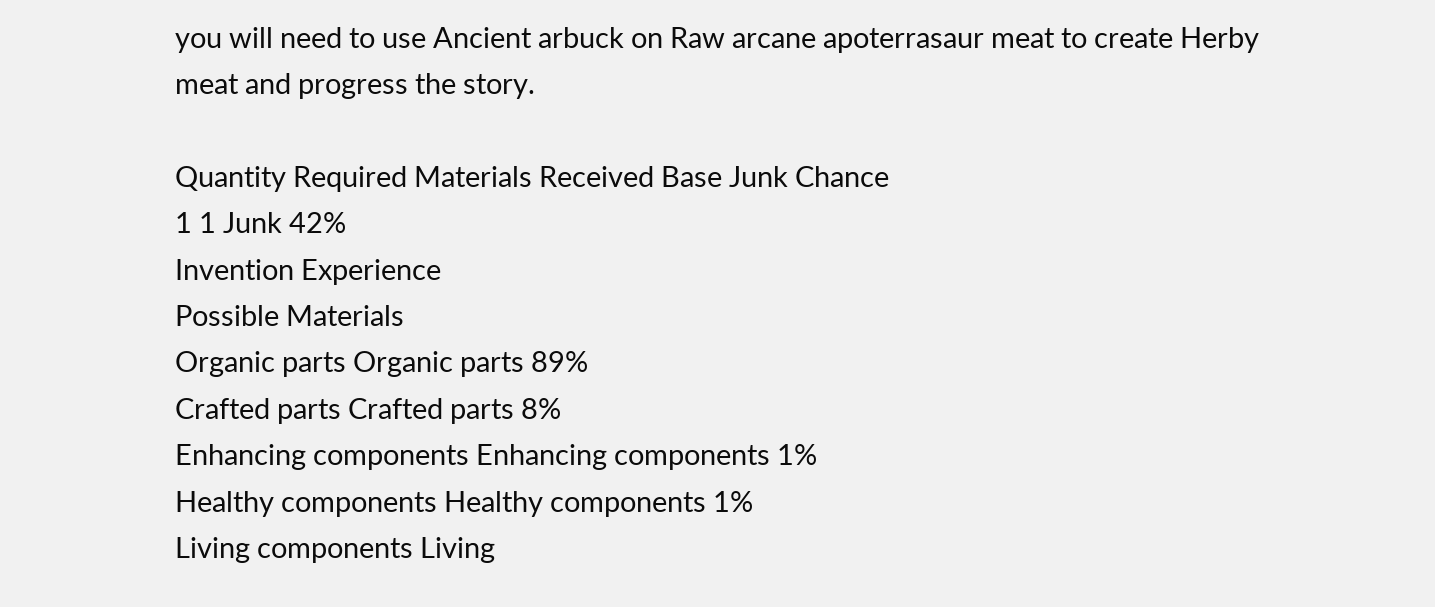you will need to use Ancient arbuck on Raw arcane apoterrasaur meat to create Herby meat and progress the story.

Quantity Required Materials Received Base Junk Chance
1 1 Junk 42%
Invention Experience
Possible Materials
Organic parts Organic parts 89%
Crafted parts Crafted parts 8%
Enhancing components Enhancing components 1%
Healthy components Healthy components 1%
Living components Living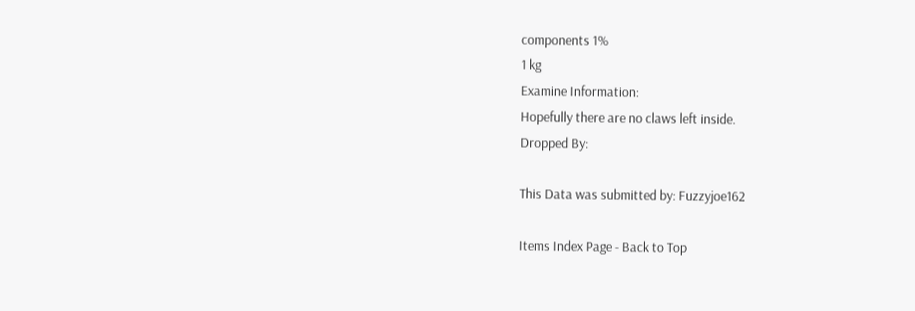components 1%
1 kg
Examine Information:
Hopefully there are no claws left inside.
Dropped By:

This Data was submitted by: Fuzzyjoe162

Items Index Page - Back to Top